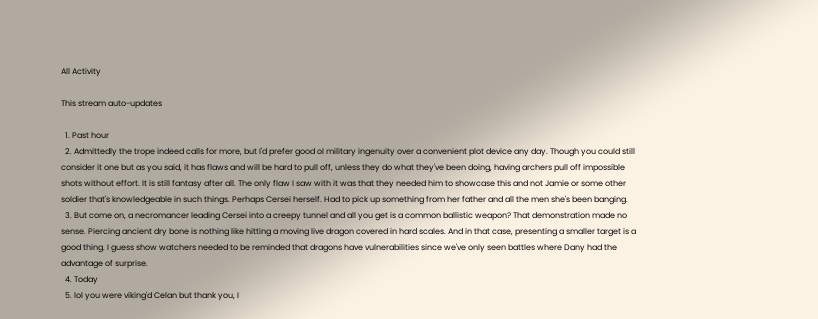All Activity

This stream auto-updates

  1. Past hour
  2. Admittedly the trope indeed calls for more, but I'd prefer good ol military ingenuity over a convenient plot device any day. Though you could still consider it one but as you said, it has flaws and will be hard to pull off, unless they do what they've been doing, having archers pull off impossible shots without effort. It is still fantasy after all. The only flaw I saw with it was that they needed him to showcase this and not Jamie or some other soldier that's knowledgeable in such things. Perhaps Cersei herself. Had to pick up something from her father and all the men she's been banging.
  3. But come on, a necromancer leading Cersei into a creepy tunnel and all you get is a common ballistic weapon? That demonstration made no sense. Piercing ancient dry bone is nothing like hitting a moving live dragon covered in hard scales. And in that case, presenting a smaller target is a good thing. I guess show watchers needed to be reminded that dragons have vulnerabilities since we've only seen battles where Dany had the advantage of surprise.
  4. Today
  5. lol you were viking'd Celan but thank you, I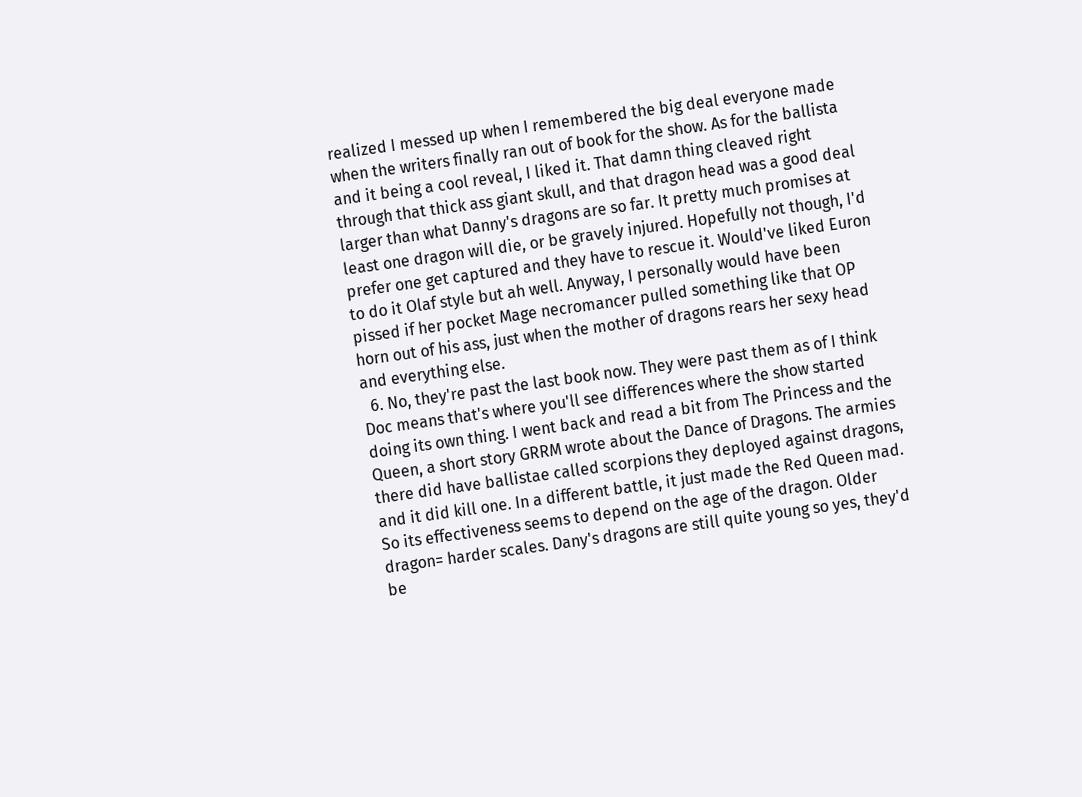realized I messed up when I remembered the big deal everyone made when the writers finally ran out of book for the show. As for the ballista and it being a cool reveal, I liked it. That damn thing cleaved right through that thick ass giant skull, and that dragon head was a good deal larger than what Danny's dragons are so far. It pretty much promises at least one dragon will die, or be gravely injured. Hopefully not though, I'd prefer one get captured and they have to rescue it. Would've liked Euron to do it Olaf style but ah well. Anyway, I personally would have been pissed if her pocket Mage necromancer pulled something like that OP horn out of his ass, just when the mother of dragons rears her sexy head and everything else.
  6. No, they're past the last book now. They were past them as of I think Doc means that's where you'll see differences where the show started doing its own thing. I went back and read a bit from The Princess and the Queen, a short story GRRM wrote about the Dance of Dragons. The armies there did have ballistae called scorpions they deployed against dragons, and it did kill one. In a different battle, it just made the Red Queen mad. So its effectiveness seems to depend on the age of the dragon. Older dragon= harder scales. Dany's dragons are still quite young so yes, they'd be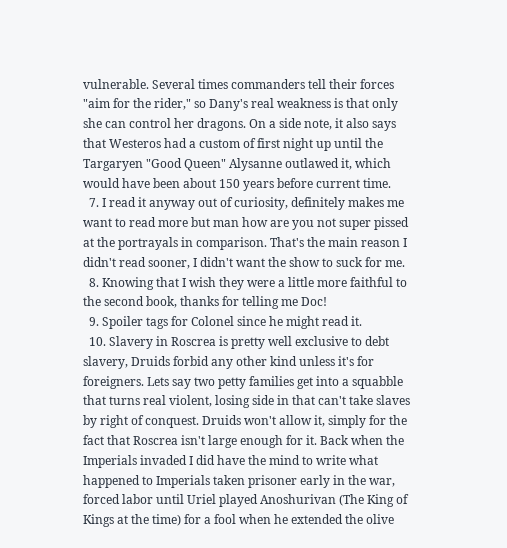vulnerable. Several times commanders tell their forces "aim for the rider," so Dany's real weakness is that only she can control her dragons. On a side note, it also says that Westeros had a custom of first night up until the Targaryen "Good Queen" Alysanne outlawed it, which would have been about 150 years before current time.
  7. I read it anyway out of curiosity, definitely makes me want to read more but man how are you not super pissed at the portrayals in comparison. That's the main reason I didn't read sooner, I didn't want the show to suck for me.
  8. Knowing that I wish they were a little more faithful to the second book, thanks for telling me Doc!
  9. Spoiler tags for Colonel since he might read it.
  10. Slavery in Roscrea is pretty well exclusive to debt slavery, Druids forbid any other kind unless it's for foreigners. Lets say two petty families get into a squabble that turns real violent, losing side in that can't take slaves by right of conquest. Druids won't allow it, simply for the fact that Roscrea isn't large enough for it. Back when the Imperials invaded I did have the mind to write what happened to Imperials taken prisoner early in the war, forced labor until Uriel played Anoshurivan (The King of Kings at the time) for a fool when he extended the olive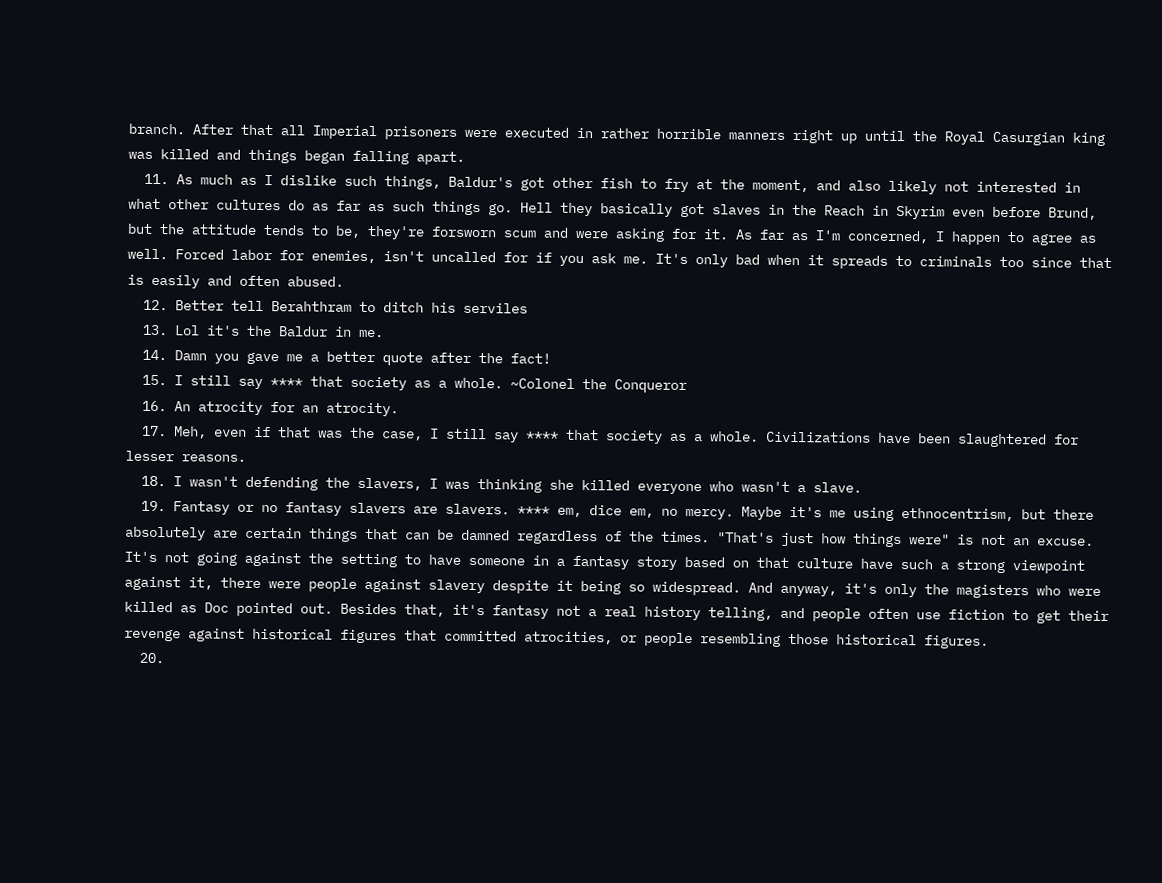branch. After that all Imperial prisoners were executed in rather horrible manners right up until the Royal Casurgian king was killed and things began falling apart.
  11. As much as I dislike such things, Baldur's got other fish to fry at the moment, and also likely not interested in what other cultures do as far as such things go. Hell they basically got slaves in the Reach in Skyrim even before Brund, but the attitude tends to be, they're forsworn scum and were asking for it. As far as I'm concerned, I happen to agree as well. Forced labor for enemies, isn't uncalled for if you ask me. It's only bad when it spreads to criminals too since that is easily and often abused.
  12. Better tell Berahthram to ditch his serviles
  13. Lol it's the Baldur in me.
  14. Damn you gave me a better quote after the fact!
  15. I still say **** that society as a whole. ~Colonel the Conqueror
  16. An atrocity for an atrocity.
  17. Meh, even if that was the case, I still say **** that society as a whole. Civilizations have been slaughtered for lesser reasons.
  18. I wasn't defending the slavers, I was thinking she killed everyone who wasn't a slave.
  19. Fantasy or no fantasy slavers are slavers. **** em, dice em, no mercy. Maybe it's me using ethnocentrism, but there absolutely are certain things that can be damned regardless of the times. "That's just how things were" is not an excuse. It's not going against the setting to have someone in a fantasy story based on that culture have such a strong viewpoint against it, there were people against slavery despite it being so widespread. And anyway, it's only the magisters who were killed as Doc pointed out. Besides that, it's fantasy not a real history telling, and people often use fiction to get their revenge against historical figures that committed atrocities, or people resembling those historical figures.
  20.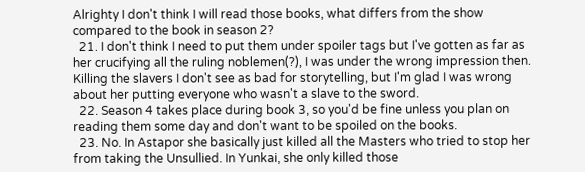Alrighty I don't think I will read those books, what differs from the show compared to the book in season 2?
  21. I don't think I need to put them under spoiler tags but I've gotten as far as her crucifying all the ruling noblemen(?), I was under the wrong impression then. Killing the slavers I don't see as bad for storytelling, but I'm glad I was wrong about her putting everyone who wasn't a slave to the sword.
  22. Season 4 takes place during book 3, so you'd be fine unless you plan on reading them some day and don't want to be spoiled on the books.
  23. No. In Astapor she basically just killed all the Masters who tried to stop her from taking the Unsullied. In Yunkai, she only killed those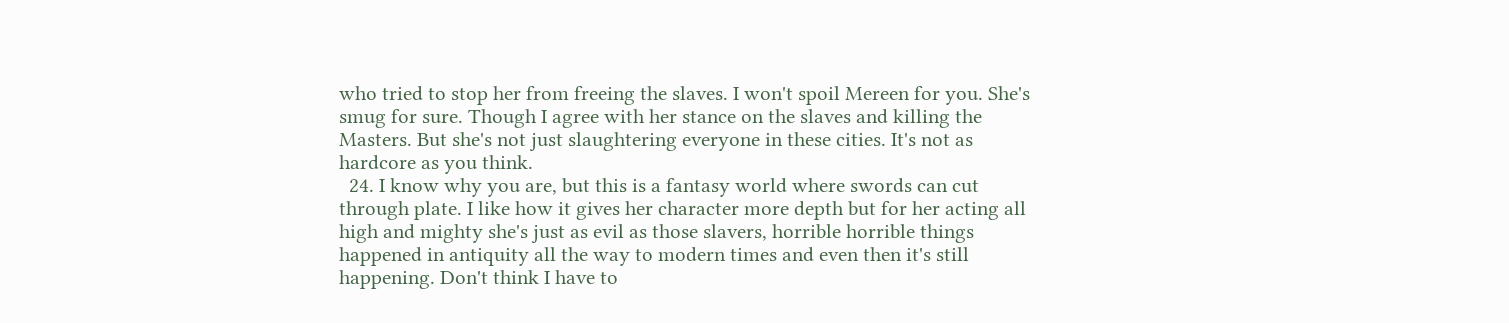who tried to stop her from freeing the slaves. I won't spoil Mereen for you. She's smug for sure. Though I agree with her stance on the slaves and killing the Masters. But she's not just slaughtering everyone in these cities. It's not as hardcore as you think.
  24. I know why you are, but this is a fantasy world where swords can cut through plate. I like how it gives her character more depth but for her acting all high and mighty she's just as evil as those slavers, horrible horrible things happened in antiquity all the way to modern times and even then it's still happening. Don't think I have to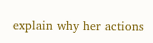explain why her actions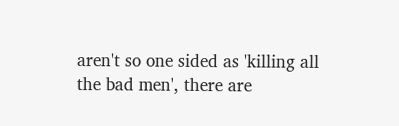aren't so one sided as 'killing all the bad men', there are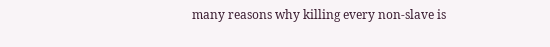many reasons why killing every non-slave is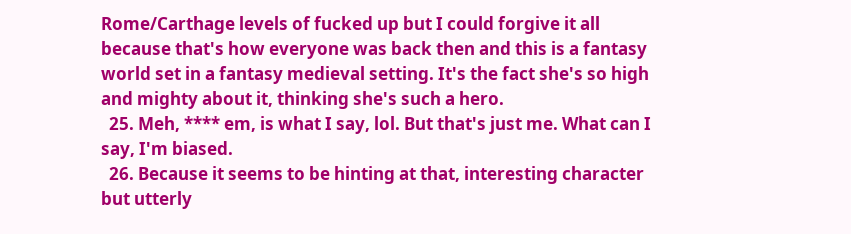Rome/Carthage levels of fucked up but I could forgive it all because that's how everyone was back then and this is a fantasy world set in a fantasy medieval setting. It's the fact she's so high and mighty about it, thinking she's such a hero.
  25. Meh, **** em, is what I say, lol. But that's just me. What can I say, I'm biased.
  26. Because it seems to be hinting at that, interesting character but utterly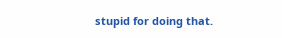stupid for doing that.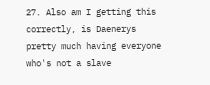27. Also am I getting this correctly, is Daenerys pretty much having everyone who's not a slave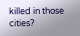killed in those cities?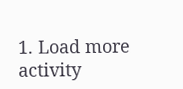1. Load more activity